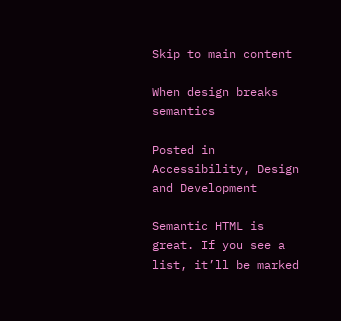Skip to main content

When design breaks semantics

Posted in Accessibility, Design and Development

Semantic HTML is great. If you see a list, it’ll be marked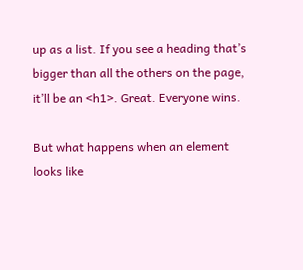up as a list. If you see a heading that’s bigger than all the others on the page, it’ll be an <h1>. Great. Everyone wins.

But what happens when an element looks like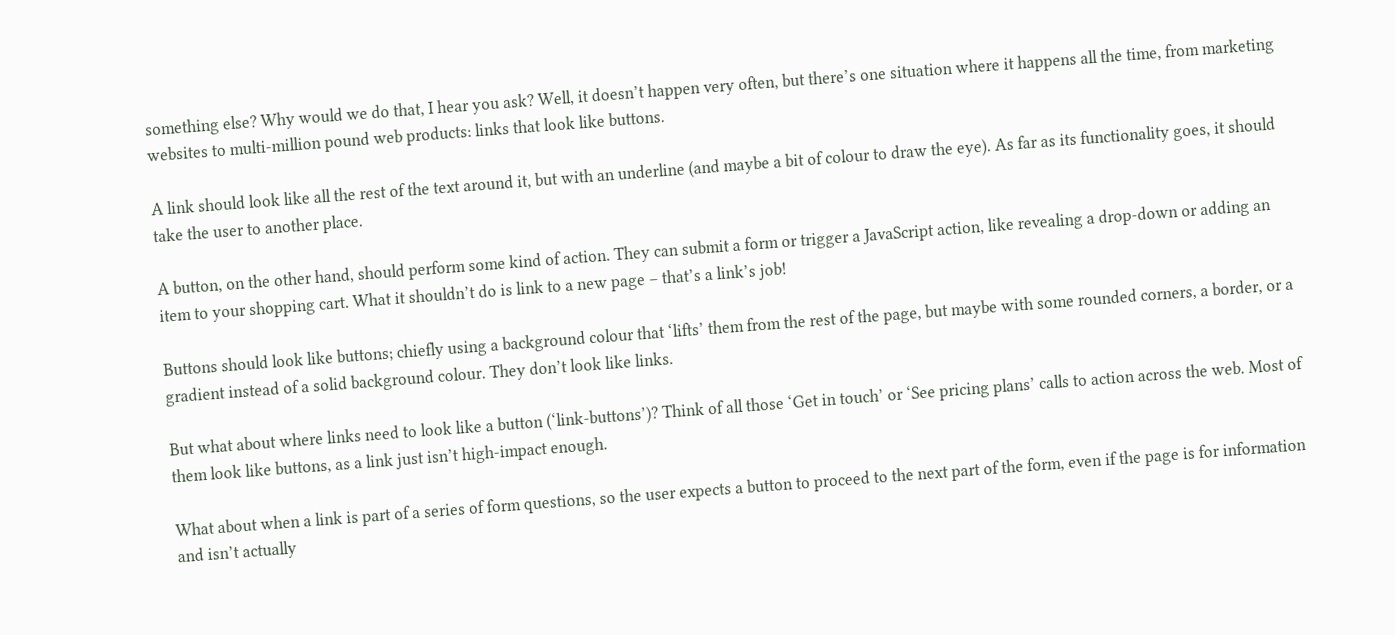something else? Why would we do that, I hear you ask? Well, it doesn’t happen very often, but there’s one situation where it happens all the time, from marketing websites to multi-million pound web products: links that look like buttons.

A link should look like all the rest of the text around it, but with an underline (and maybe a bit of colour to draw the eye). As far as its functionality goes, it should take the user to another place.

A button, on the other hand, should perform some kind of action. They can submit a form or trigger a JavaScript action, like revealing a drop-down or adding an item to your shopping cart. What it shouldn’t do is link to a new page – that’s a link’s job!

Buttons should look like buttons; chiefly using a background colour that ‘lifts’ them from the rest of the page, but maybe with some rounded corners, a border, or a gradient instead of a solid background colour. They don’t look like links.

But what about where links need to look like a button (‘link-buttons’)? Think of all those ‘Get in touch’ or ‘See pricing plans’ calls to action across the web. Most of them look like buttons, as a link just isn’t high-impact enough.

What about when a link is part of a series of form questions, so the user expects a button to proceed to the next part of the form, even if the page is for information and isn’t actually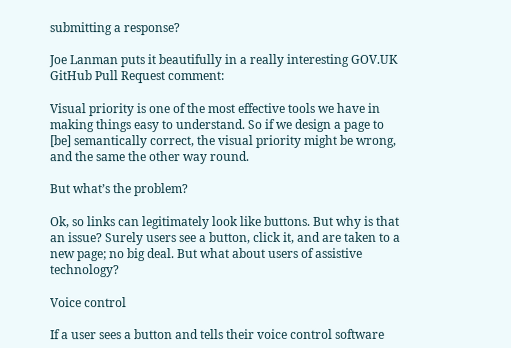submitting a response?

Joe Lanman puts it beautifully in a really interesting GOV.UK GitHub Pull Request comment:

Visual priority is one of the most effective tools we have in making things easy to understand. So if we design a page to [be] semantically correct, the visual priority might be wrong, and the same the other way round.

But what’s the problem?

Ok, so links can legitimately look like buttons. But why is that an issue? Surely users see a button, click it, and are taken to a new page; no big deal. But what about users of assistive technology?

Voice control

If a user sees a button and tells their voice control software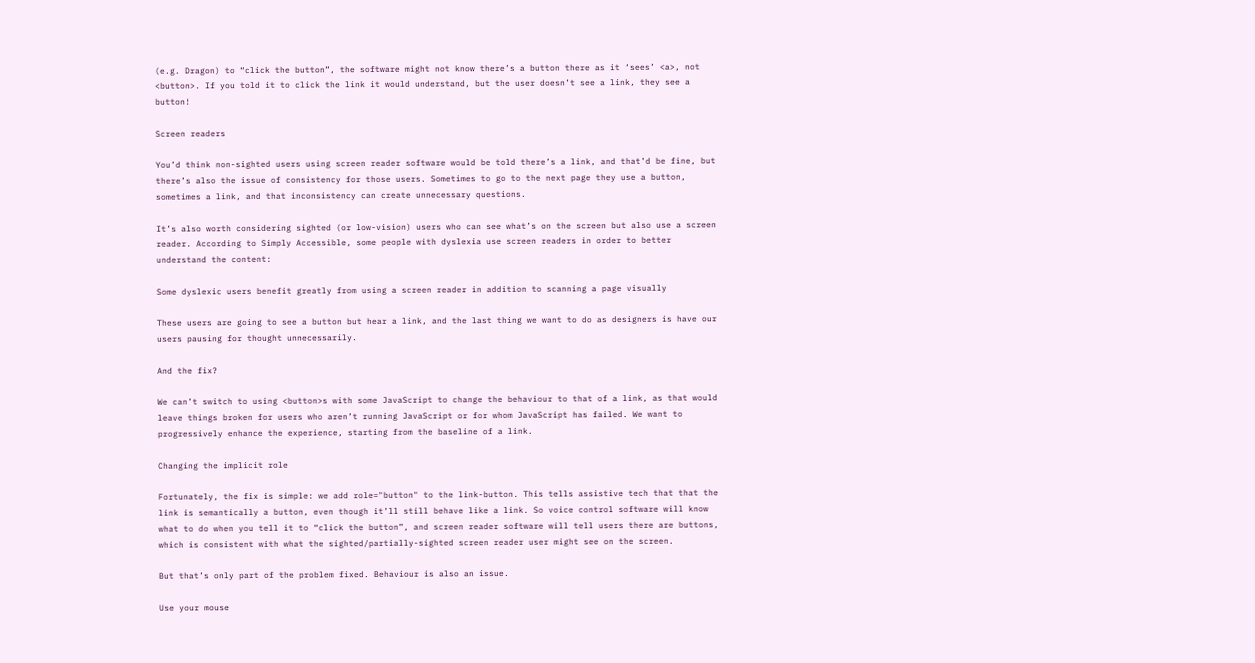(e.g. Dragon) to “click the button”, the software might not know there’s a button there as it ‘sees’ <a>, not <button>. If you told it to click the link it would understand, but the user doesn’t see a link, they see a button!

Screen readers

You’d think non-sighted users using screen reader software would be told there’s a link, and that’d be fine, but there’s also the issue of consistency for those users. Sometimes to go to the next page they use a button, sometimes a link, and that inconsistency can create unnecessary questions.

It’s also worth considering sighted (or low-vision) users who can see what’s on the screen but also use a screen reader. According to Simply Accessible, some people with dyslexia use screen readers in order to better understand the content:

Some dyslexic users benefit greatly from using a screen reader in addition to scanning a page visually

These users are going to see a button but hear a link, and the last thing we want to do as designers is have our users pausing for thought unnecessarily.

And the fix?

We can’t switch to using <button>s with some JavaScript to change the behaviour to that of a link, as that would leave things broken for users who aren’t running JavaScript or for whom JavaScript has failed. We want to progressively enhance the experience, starting from the baseline of a link.

Changing the implicit role

Fortunately, the fix is simple: we add role="button" to the link-button. This tells assistive tech that that the link is semantically a button, even though it’ll still behave like a link. So voice control software will know what to do when you tell it to “click the button”, and screen reader software will tell users there are buttons, which is consistent with what the sighted/partially-sighted screen reader user might see on the screen.

But that’s only part of the problem fixed. Behaviour is also an issue.

Use your mouse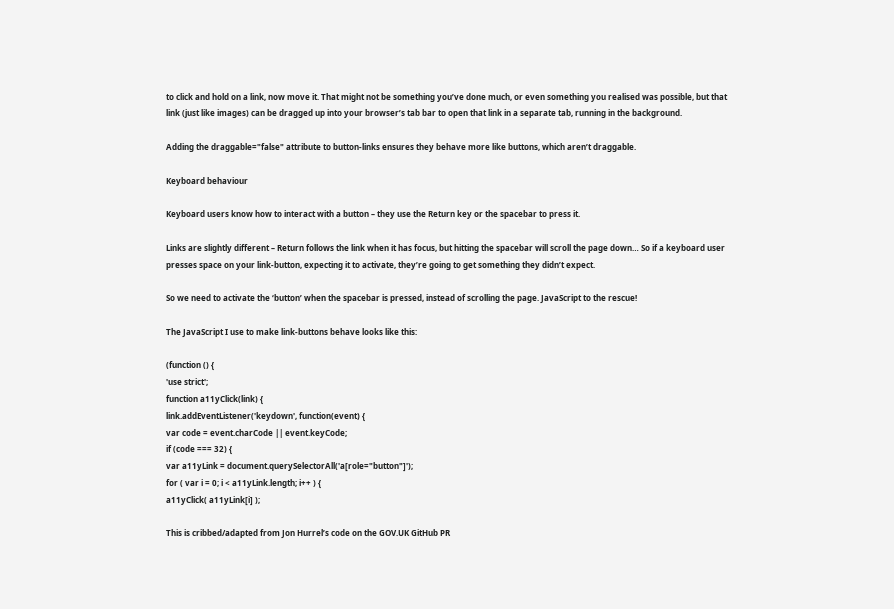to click and hold on a link, now move it. That might not be something you’ve done much, or even something you realised was possible, but that link (just like images) can be dragged up into your browser’s tab bar to open that link in a separate tab, running in the background.

Adding the draggable="false" attribute to button-links ensures they behave more like buttons, which aren’t draggable.

Keyboard behaviour

Keyboard users know how to interact with a button – they use the Return key or the spacebar to press it.

Links are slightly different – Return follows the link when it has focus, but hitting the spacebar will scroll the page down… So if a keyboard user presses space on your link-button, expecting it to activate, they’re going to get something they didn’t expect.

So we need to activate the ‘button’ when the spacebar is pressed, instead of scrolling the page. JavaScript to the rescue!

The JavaScript I use to make link-buttons behave looks like this:

(function () {
'use strict';
function a11yClick(link) {
link.addEventListener('keydown', function(event) {
var code = event.charCode || event.keyCode;
if (code === 32) {
var a11yLink = document.querySelectorAll('a[role="button"]');
for ( var i = 0; i < a11yLink.length; i++ ) {
a11yClick( a11yLink[i] );

This is cribbed/adapted from Jon Hurrel’s code on the GOV.UK GitHub PR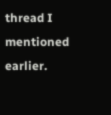thread I mentioned earlier.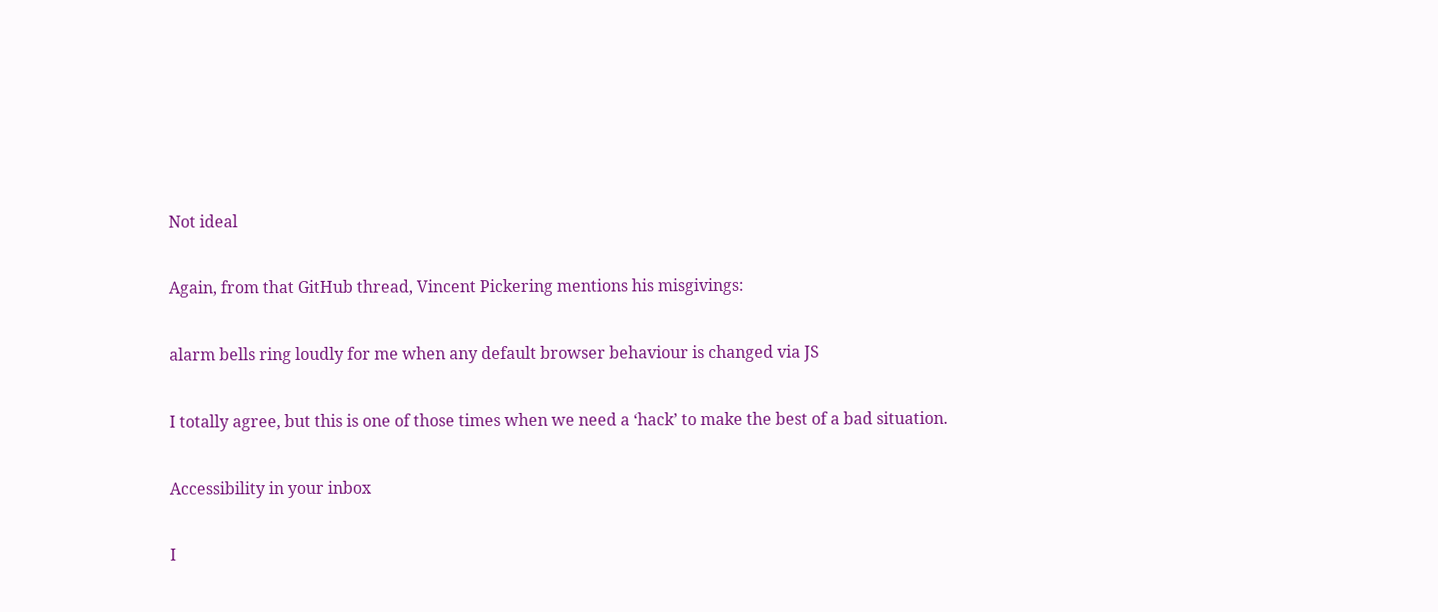Not ideal

Again, from that GitHub thread, Vincent Pickering mentions his misgivings:

alarm bells ring loudly for me when any default browser behaviour is changed via JS

I totally agree, but this is one of those times when we need a ‘hack’ to make the best of a bad situation.

Accessibility in your inbox

I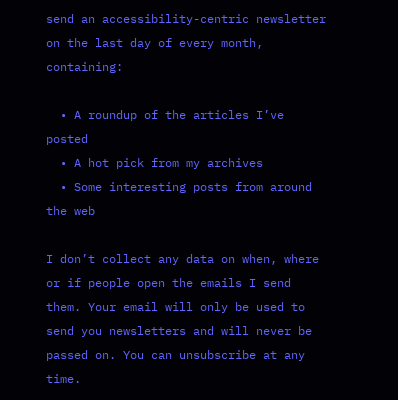send an accessibility-centric newsletter on the last day of every month, containing:

  • A roundup of the articles I’ve posted
  • A hot pick from my archives
  • Some interesting posts from around the web

I don’t collect any data on when, where or if people open the emails I send them. Your email will only be used to send you newsletters and will never be passed on. You can unsubscribe at any time.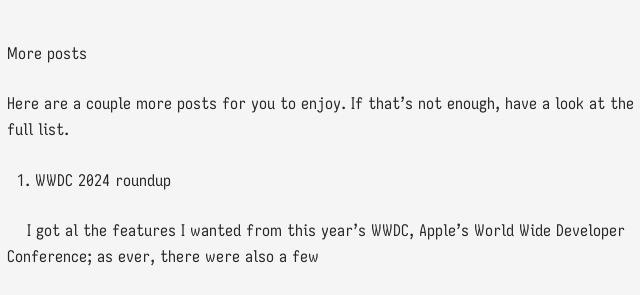More posts

Here are a couple more posts for you to enjoy. If that’s not enough, have a look at the full list.

  1. WWDC 2024 roundup

    I got al the features I wanted from this year’s WWDC, Apple’s World Wide Developer Conference; as ever, there were also a few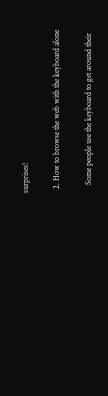surprises!

  2. How to browse the web with the keyboard alone

    Some people use the keyboard to get around their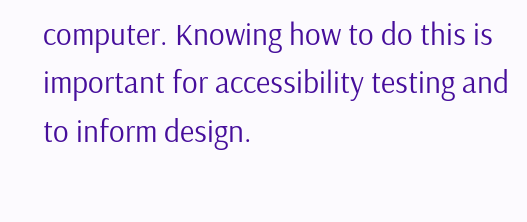computer. Knowing how to do this is important for accessibility testing and to inform design.